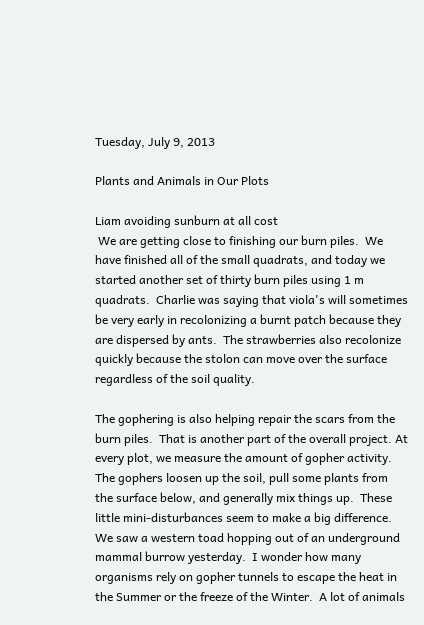Tuesday, July 9, 2013

Plants and Animals in Our Plots

Liam avoiding sunburn at all cost
 We are getting close to finishing our burn piles.  We have finished all of the small quadrats, and today we started another set of thirty burn piles using 1 m quadrats.  Charlie was saying that viola's will sometimes be very early in recolonizing a burnt patch because they are dispersed by ants.  The strawberries also recolonize  quickly because the stolon can move over the surface regardless of the soil quality.

The gophering is also helping repair the scars from the burn piles.  That is another part of the overall project. At every plot, we measure the amount of gopher activity.  The gophers loosen up the soil, pull some plants from the surface below, and generally mix things up.  These little mini-disturbances seem to make a big difference.  We saw a western toad hopping out of an underground mammal burrow yesterday.  I wonder how many organisms rely on gopher tunnels to escape the heat in the Summer or the freeze of the Winter.  A lot of animals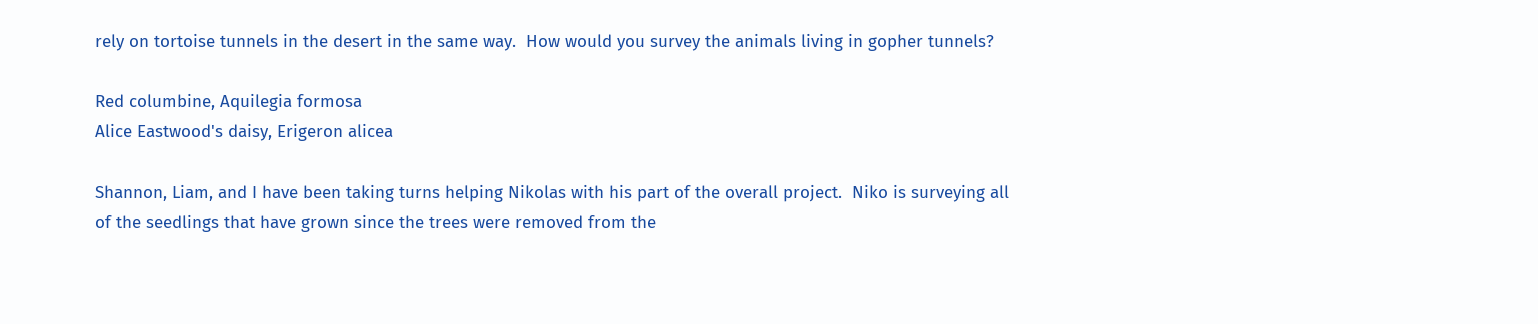rely on tortoise tunnels in the desert in the same way.  How would you survey the animals living in gopher tunnels?

Red columbine, Aquilegia formosa
Alice Eastwood's daisy, Erigeron alicea

Shannon, Liam, and I have been taking turns helping Nikolas with his part of the overall project.  Niko is surveying all of the seedlings that have grown since the trees were removed from the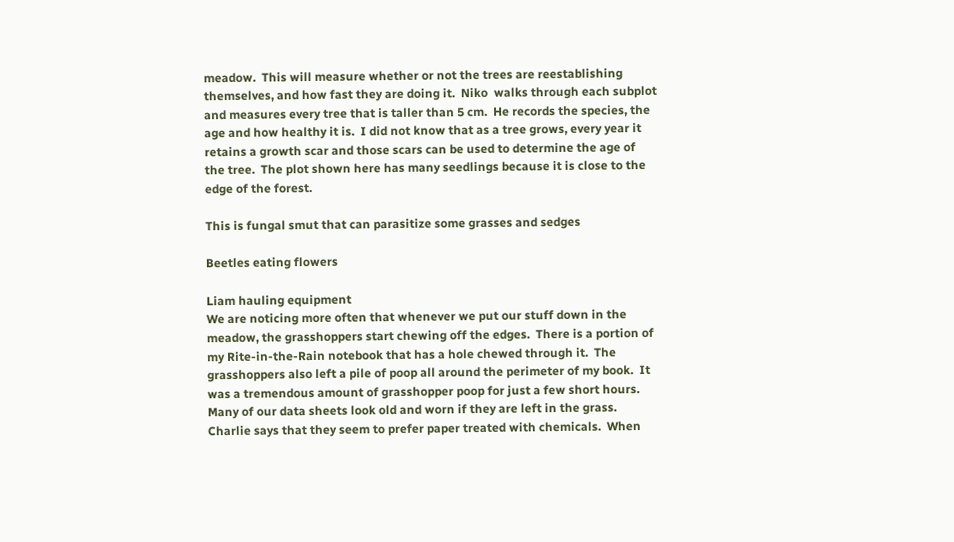meadow.  This will measure whether or not the trees are reestablishing themselves, and how fast they are doing it.  Niko  walks through each subplot and measures every tree that is taller than 5 cm.  He records the species, the age and how healthy it is.  I did not know that as a tree grows, every year it retains a growth scar and those scars can be used to determine the age of the tree.  The plot shown here has many seedlings because it is close to the edge of the forest.

This is fungal smut that can parasitize some grasses and sedges

Beetles eating flowers

Liam hauling equipment
We are noticing more often that whenever we put our stuff down in the meadow, the grasshoppers start chewing off the edges.  There is a portion of my Rite-in-the-Rain notebook that has a hole chewed through it.  The grasshoppers also left a pile of poop all around the perimeter of my book.  It was a tremendous amount of grasshopper poop for just a few short hours.  Many of our data sheets look old and worn if they are left in the grass.  Charlie says that they seem to prefer paper treated with chemicals.  When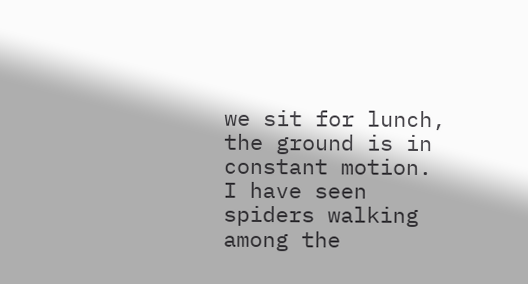we sit for lunch, the ground is in constant motion.  I have seen spiders walking among the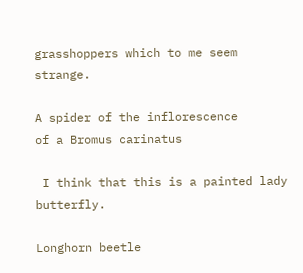grasshoppers which to me seem strange.

A spider of the inflorescence
of a Bromus carinatus

 I think that this is a painted lady butterfly.

Longhorn beetle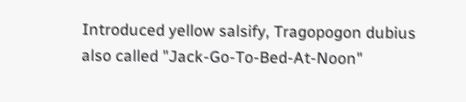Introduced yellow salsify, Tragopogon dubius
also called "Jack-Go-To-Bed-At-Noon"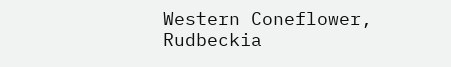Western Coneflower, Rudbeckia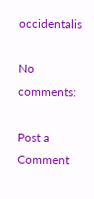occidentalis

No comments:

Post a Comment